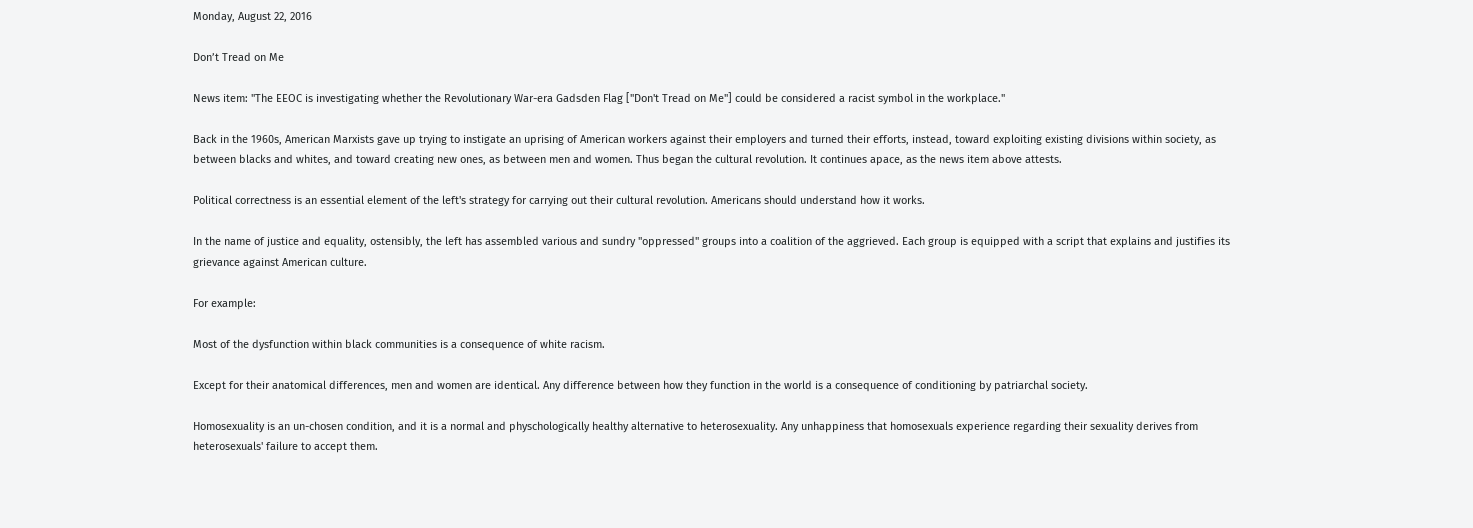Monday, August 22, 2016

Don’t Tread on Me

News item: "The EEOC is investigating whether the Revolutionary War-era Gadsden Flag ["Don't Tread on Me"] could be considered a racist symbol in the workplace."

Back in the 1960s, American Marxists gave up trying to instigate an uprising of American workers against their employers and turned their efforts, instead, toward exploiting existing divisions within society, as between blacks and whites, and toward creating new ones, as between men and women. Thus began the cultural revolution. It continues apace, as the news item above attests.

Political correctness is an essential element of the left's strategy for carrying out their cultural revolution. Americans should understand how it works.

In the name of justice and equality, ostensibly, the left has assembled various and sundry "oppressed" groups into a coalition of the aggrieved. Each group is equipped with a script that explains and justifies its grievance against American culture.

For example:

Most of the dysfunction within black communities is a consequence of white racism.

Except for their anatomical differences, men and women are identical. Any difference between how they function in the world is a consequence of conditioning by patriarchal society.

Homosexuality is an un-chosen condition, and it is a normal and physchologically healthy alternative to heterosexuality. Any unhappiness that homosexuals experience regarding their sexuality derives from heterosexuals' failure to accept them.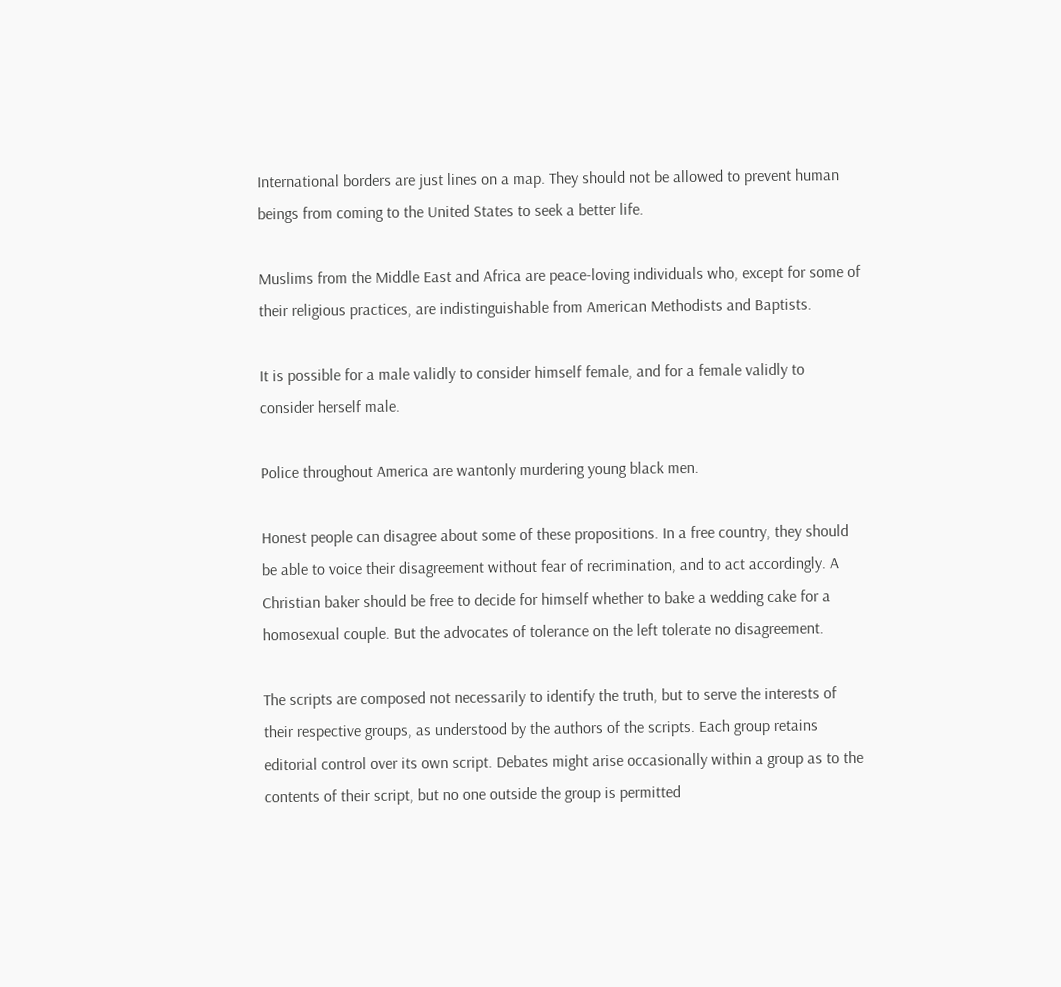International borders are just lines on a map. They should not be allowed to prevent human beings from coming to the United States to seek a better life.

Muslims from the Middle East and Africa are peace-loving individuals who, except for some of their religious practices, are indistinguishable from American Methodists and Baptists.

It is possible for a male validly to consider himself female, and for a female validly to consider herself male.

Police throughout America are wantonly murdering young black men.

Honest people can disagree about some of these propositions. In a free country, they should be able to voice their disagreement without fear of recrimination, and to act accordingly. A Christian baker should be free to decide for himself whether to bake a wedding cake for a homosexual couple. But the advocates of tolerance on the left tolerate no disagreement.

The scripts are composed not necessarily to identify the truth, but to serve the interests of their respective groups, as understood by the authors of the scripts. Each group retains editorial control over its own script. Debates might arise occasionally within a group as to the contents of their script, but no one outside the group is permitted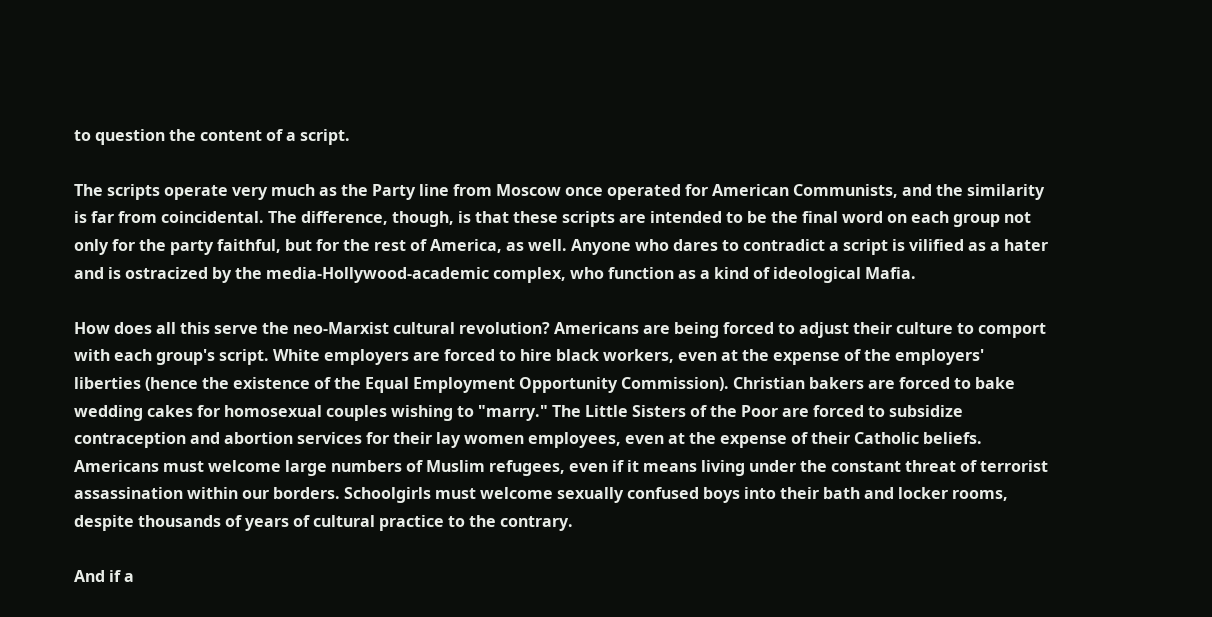to question the content of a script.

The scripts operate very much as the Party line from Moscow once operated for American Communists, and the similarity is far from coincidental. The difference, though, is that these scripts are intended to be the final word on each group not only for the party faithful, but for the rest of America, as well. Anyone who dares to contradict a script is vilified as a hater and is ostracized by the media-Hollywood-academic complex, who function as a kind of ideological Mafia.

How does all this serve the neo-Marxist cultural revolution? Americans are being forced to adjust their culture to comport with each group's script. White employers are forced to hire black workers, even at the expense of the employers' liberties (hence the existence of the Equal Employment Opportunity Commission). Christian bakers are forced to bake wedding cakes for homosexual couples wishing to "marry." The Little Sisters of the Poor are forced to subsidize contraception and abortion services for their lay women employees, even at the expense of their Catholic beliefs. Americans must welcome large numbers of Muslim refugees, even if it means living under the constant threat of terrorist assassination within our borders. Schoolgirls must welcome sexually confused boys into their bath and locker rooms, despite thousands of years of cultural practice to the contrary.

And if a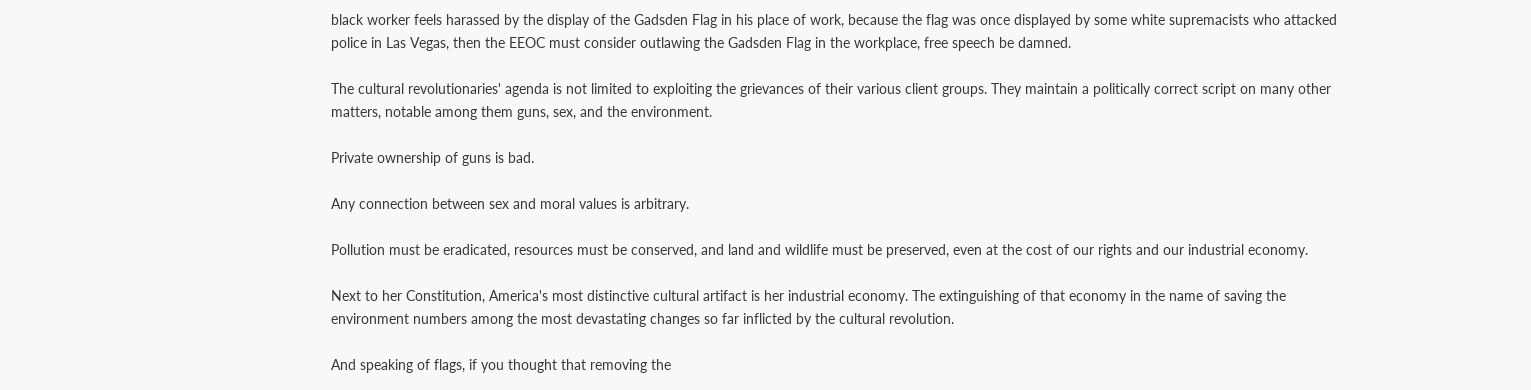black worker feels harassed by the display of the Gadsden Flag in his place of work, because the flag was once displayed by some white supremacists who attacked police in Las Vegas, then the EEOC must consider outlawing the Gadsden Flag in the workplace, free speech be damned.

The cultural revolutionaries' agenda is not limited to exploiting the grievances of their various client groups. They maintain a politically correct script on many other matters, notable among them guns, sex, and the environment.

Private ownership of guns is bad.

Any connection between sex and moral values is arbitrary.

Pollution must be eradicated, resources must be conserved, and land and wildlife must be preserved, even at the cost of our rights and our industrial economy.

Next to her Constitution, America's most distinctive cultural artifact is her industrial economy. The extinguishing of that economy in the name of saving the environment numbers among the most devastating changes so far inflicted by the cultural revolution.

And speaking of flags, if you thought that removing the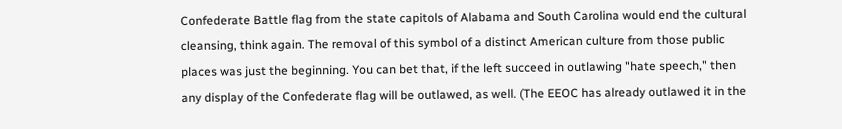Confederate Battle flag from the state capitols of Alabama and South Carolina would end the cultural cleansing, think again. The removal of this symbol of a distinct American culture from those public places was just the beginning. You can bet that, if the left succeed in outlawing "hate speech," then any display of the Confederate flag will be outlawed, as well. (The EEOC has already outlawed it in the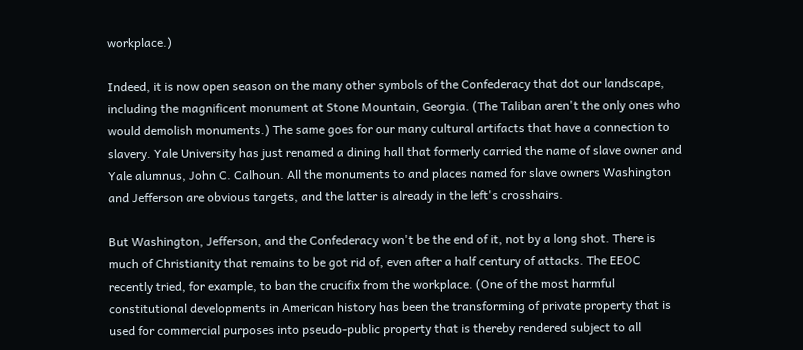workplace.)

Indeed, it is now open season on the many other symbols of the Confederacy that dot our landscape, including the magnificent monument at Stone Mountain, Georgia. (The Taliban aren't the only ones who would demolish monuments.) The same goes for our many cultural artifacts that have a connection to slavery. Yale University has just renamed a dining hall that formerly carried the name of slave owner and Yale alumnus, John C. Calhoun. All the monuments to and places named for slave owners Washington and Jefferson are obvious targets, and the latter is already in the left's crosshairs.

But Washington, Jefferson, and the Confederacy won't be the end of it, not by a long shot. There is much of Christianity that remains to be got rid of, even after a half century of attacks. The EEOC recently tried, for example, to ban the crucifix from the workplace. (One of the most harmful constitutional developments in American history has been the transforming of private property that is used for commercial purposes into pseudo-public property that is thereby rendered subject to all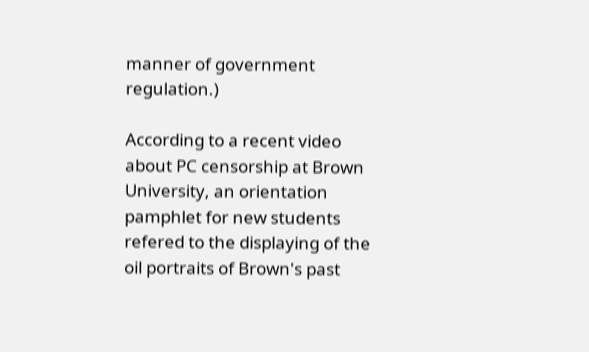manner of government regulation.)

According to a recent video about PC censorship at Brown University, an orientation pamphlet for new students refered to the displaying of the oil portraits of Brown's past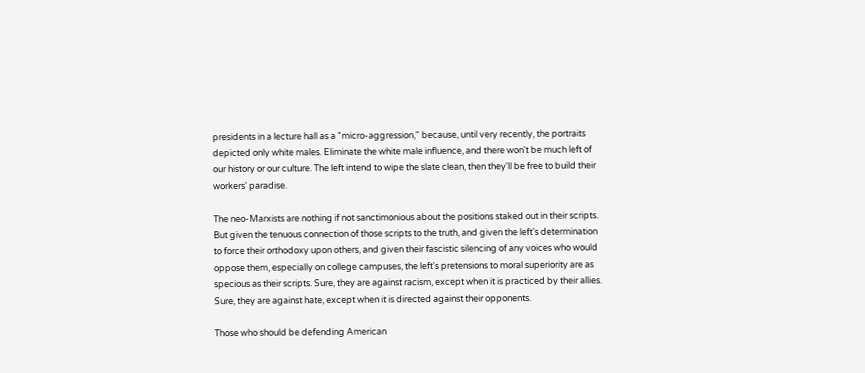presidents in a lecture hall as a "micro-aggression," because, until very recently, the portraits depicted only white males. Eliminate the white male influence, and there won't be much left of our history or our culture. The left intend to wipe the slate clean, then they'll be free to build their workers' paradise.

The neo-Marxists are nothing if not sanctimonious about the positions staked out in their scripts. But given the tenuous connection of those scripts to the truth, and given the left's determination to force their orthodoxy upon others, and given their fascistic silencing of any voices who would oppose them, especially on college campuses, the left's pretensions to moral superiority are as specious as their scripts. Sure, they are against racism, except when it is practiced by their allies. Sure, they are against hate, except when it is directed against their opponents.

Those who should be defending American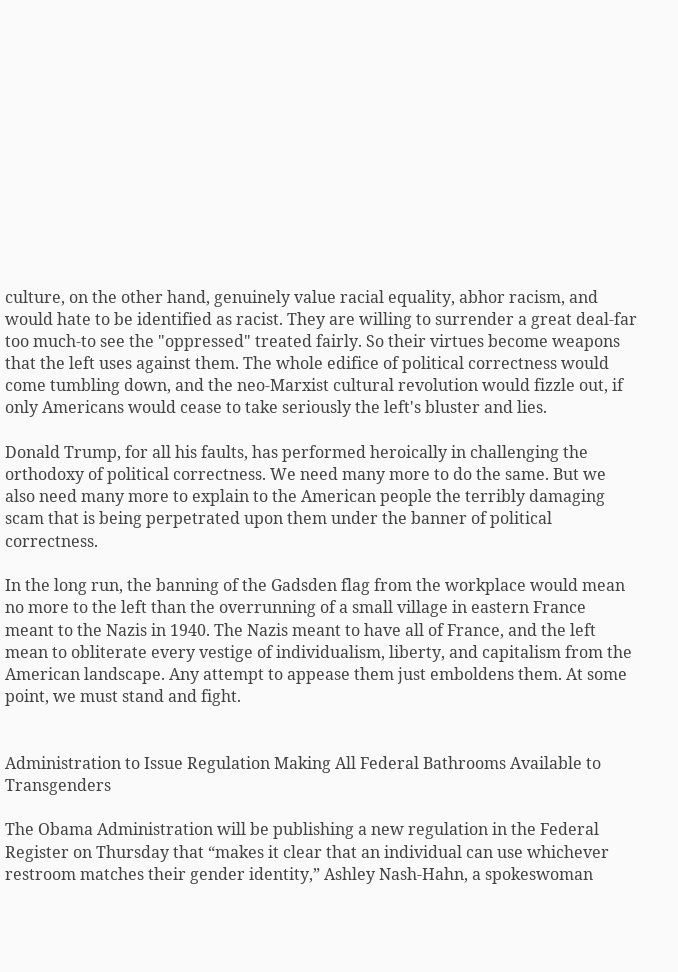culture, on the other hand, genuinely value racial equality, abhor racism, and would hate to be identified as racist. They are willing to surrender a great deal-far too much-to see the "oppressed" treated fairly. So their virtues become weapons that the left uses against them. The whole edifice of political correctness would come tumbling down, and the neo-Marxist cultural revolution would fizzle out, if only Americans would cease to take seriously the left's bluster and lies.

Donald Trump, for all his faults, has performed heroically in challenging the orthodoxy of political correctness. We need many more to do the same. But we also need many more to explain to the American people the terribly damaging scam that is being perpetrated upon them under the banner of political correctness.

In the long run, the banning of the Gadsden flag from the workplace would mean no more to the left than the overrunning of a small village in eastern France meant to the Nazis in 1940. The Nazis meant to have all of France, and the left mean to obliterate every vestige of individualism, liberty, and capitalism from the American landscape. Any attempt to appease them just emboldens them. At some point, we must stand and fight.


Administration to Issue Regulation Making All Federal Bathrooms Available to Transgenders

The Obama Administration will be publishing a new regulation in the Federal Register on Thursday that “makes it clear that an individual can use whichever restroom matches their gender identity,” Ashley Nash-Hahn, a spokeswoman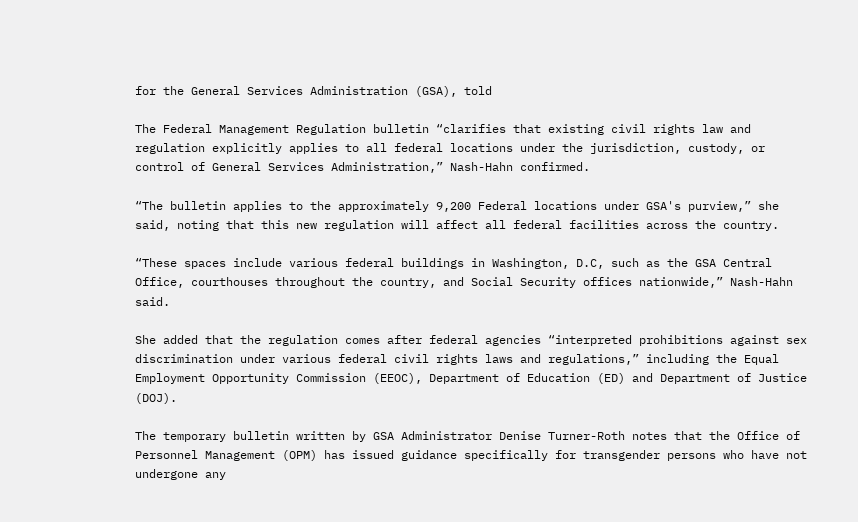for the General Services Administration (GSA), told

The Federal Management Regulation bulletin “clarifies that existing civil rights law and regulation explicitly applies to all federal locations under the jurisdiction, custody, or control of General Services Administration,” Nash-Hahn confirmed.

“The bulletin applies to the approximately 9,200 Federal locations under GSA's purview,” she said, noting that this new regulation will affect all federal facilities across the country.

“These spaces include various federal buildings in Washington, D.C, such as the GSA Central Office, courthouses throughout the country, and Social Security offices nationwide,” Nash-Hahn said.

She added that the regulation comes after federal agencies “interpreted prohibitions against sex discrimination under various federal civil rights laws and regulations,” including the Equal Employment Opportunity Commission (EEOC), Department of Education (ED) and Department of Justice (DOJ).

The temporary bulletin written by GSA Administrator Denise Turner-Roth notes that the Office of Personnel Management (OPM) has issued guidance specifically for transgender persons who have not undergone any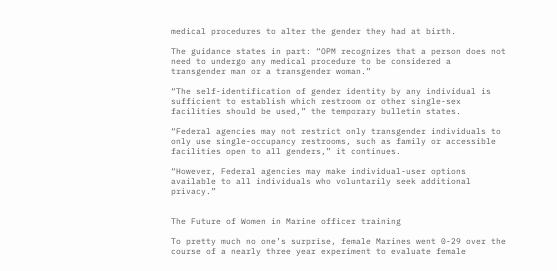medical procedures to alter the gender they had at birth.

The guidance states in part: “OPM recognizes that a person does not need to undergo any medical procedure to be considered a transgender man or a transgender woman.”

“The self-identification of gender identity by any individual is sufficient to establish which restroom or other single-sex facilities should be used,” the temporary bulletin states.

“Federal agencies may not restrict only transgender individuals to only use single-occupancy restrooms, such as family or accessible facilities open to all genders,” it continues.

“However, Federal agencies may make individual-user options available to all individuals who voluntarily seek additional privacy.”


The Future of Women in Marine officer training

To pretty much no one’s surprise, female Marines went 0-29 over the course of a nearly three year experiment to evaluate female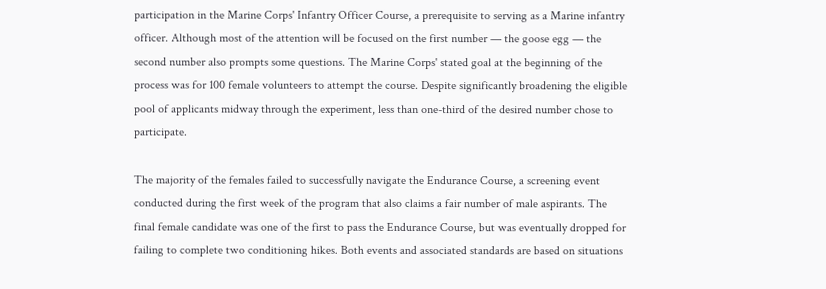participation in the Marine Corps' Infantry Officer Course, a prerequisite to serving as a Marine infantry officer. Although most of the attention will be focused on the first number — the goose egg — the second number also prompts some questions. The Marine Corps' stated goal at the beginning of the process was for 100 female volunteers to attempt the course. Despite significantly broadening the eligible pool of applicants midway through the experiment, less than one-third of the desired number chose to participate.

The majority of the females failed to successfully navigate the Endurance Course, a screening event conducted during the first week of the program that also claims a fair number of male aspirants. The final female candidate was one of the first to pass the Endurance Course, but was eventually dropped for failing to complete two conditioning hikes. Both events and associated standards are based on situations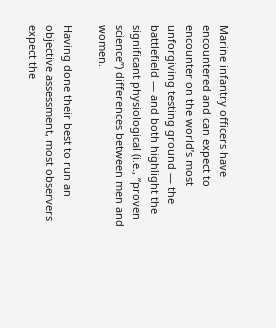Marine infantry officers have encountered and can expect to encounter on the world’s most unforgiving testing ground — the battlefield — and both highlight the significant physiological (i.e., “proven science”) differences between men and women.

Having done their best to run an objective assessment, most observers expect the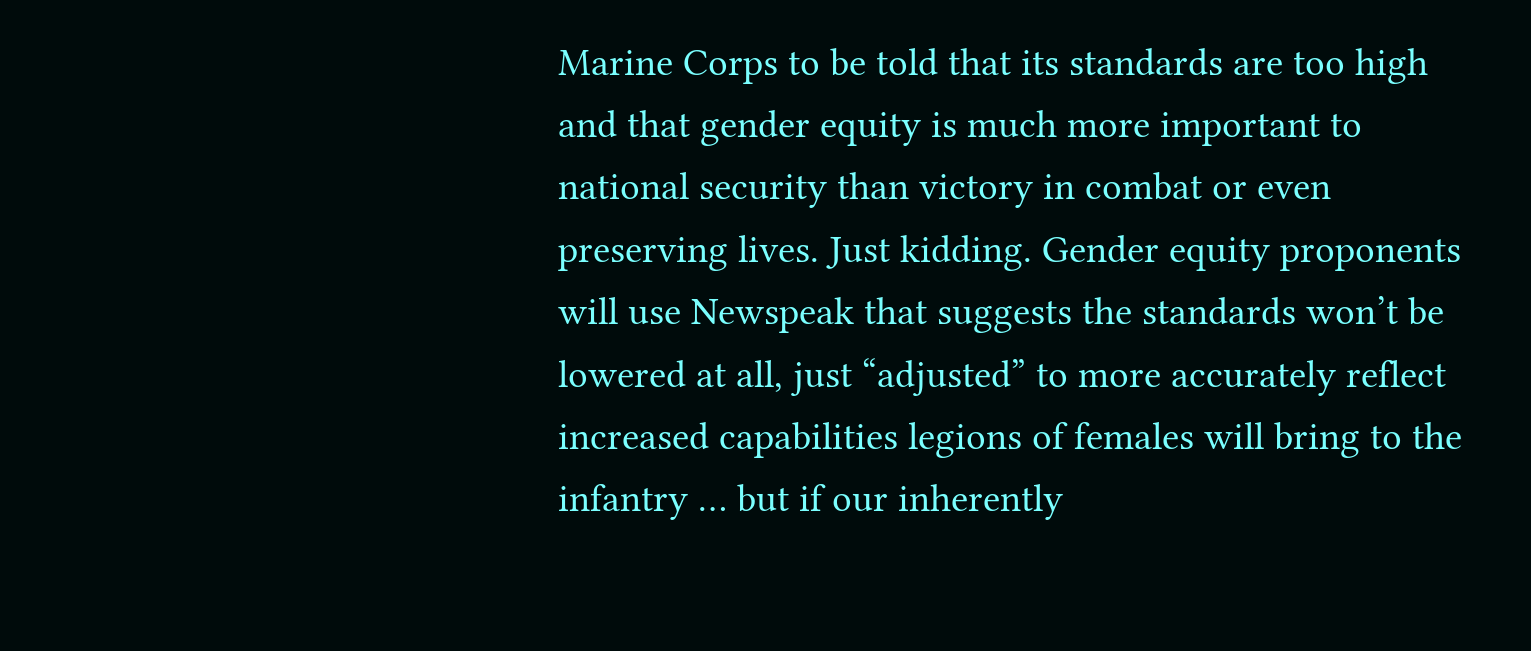Marine Corps to be told that its standards are too high and that gender equity is much more important to national security than victory in combat or even preserving lives. Just kidding. Gender equity proponents will use Newspeak that suggests the standards won’t be lowered at all, just “adjusted” to more accurately reflect increased capabilities legions of females will bring to the infantry … but if our inherently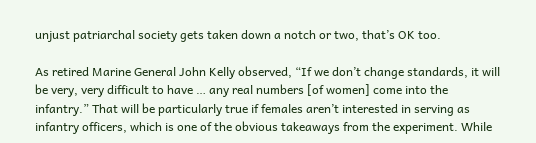unjust patriarchal society gets taken down a notch or two, that’s OK too.

As retired Marine General John Kelly observed, “If we don’t change standards, it will be very, very difficult to have … any real numbers [of women] come into the infantry.” That will be particularly true if females aren’t interested in serving as infantry officers, which is one of the obvious takeaways from the experiment. While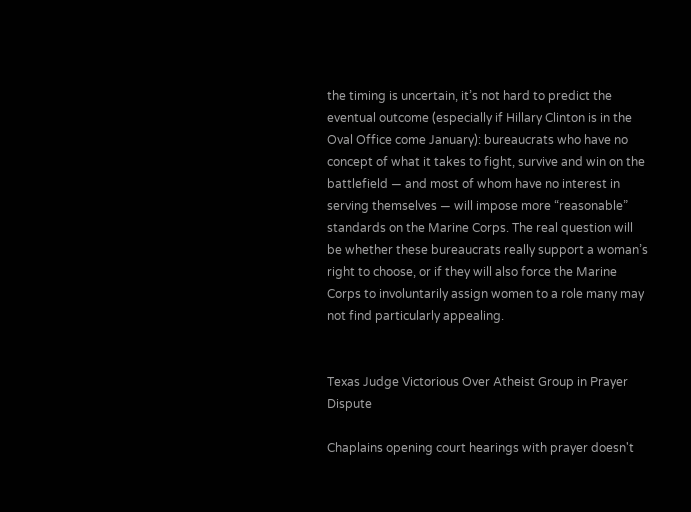the timing is uncertain, it’s not hard to predict the eventual outcome (especially if Hillary Clinton is in the Oval Office come January): bureaucrats who have no concept of what it takes to fight, survive and win on the battlefield — and most of whom have no interest in serving themselves — will impose more “reasonable” standards on the Marine Corps. The real question will be whether these bureaucrats really support a woman’s right to choose, or if they will also force the Marine Corps to involuntarily assign women to a role many may not find particularly appealing.


Texas Judge Victorious Over Atheist Group in Prayer Dispute

Chaplains opening court hearings with prayer doesn't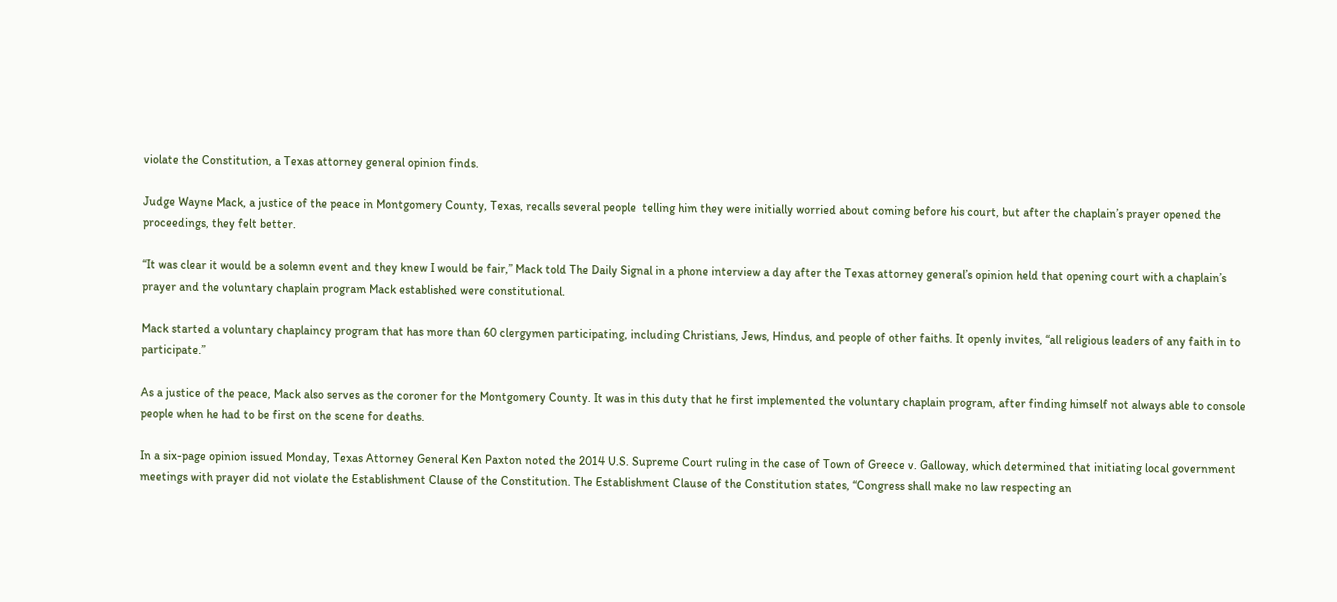violate the Constitution, a Texas attorney general opinion finds.

Judge Wayne Mack, a justice of the peace in Montgomery County, Texas, recalls several people  telling him they were initially worried about coming before his court, but after the chaplain’s prayer opened the proceedings, they felt better.

“It was clear it would be a solemn event and they knew I would be fair,” Mack told The Daily Signal in a phone interview a day after the Texas attorney general’s opinion held that opening court with a chaplain’s prayer and the voluntary chaplain program Mack established were constitutional.

Mack started a voluntary chaplaincy program that has more than 60 clergymen participating, including Christians, Jews, Hindus, and people of other faiths. It openly invites, “all religious leaders of any faith in to participate.”

As a justice of the peace, Mack also serves as the coroner for the Montgomery County. It was in this duty that he first implemented the voluntary chaplain program, after finding himself not always able to console people when he had to be first on the scene for deaths.

In a six-page opinion issued Monday, Texas Attorney General Ken Paxton noted the 2014 U.S. Supreme Court ruling in the case of Town of Greece v. Galloway, which determined that initiating local government meetings with prayer did not violate the Establishment Clause of the Constitution. The Establishment Clause of the Constitution states, “Congress shall make no law respecting an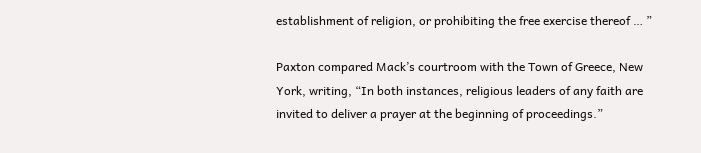establishment of religion, or prohibiting the free exercise thereof … ”

Paxton compared Mack’s courtroom with the Town of Greece, New York, writing, “In both instances, religious leaders of any faith are invited to deliver a prayer at the beginning of proceedings.”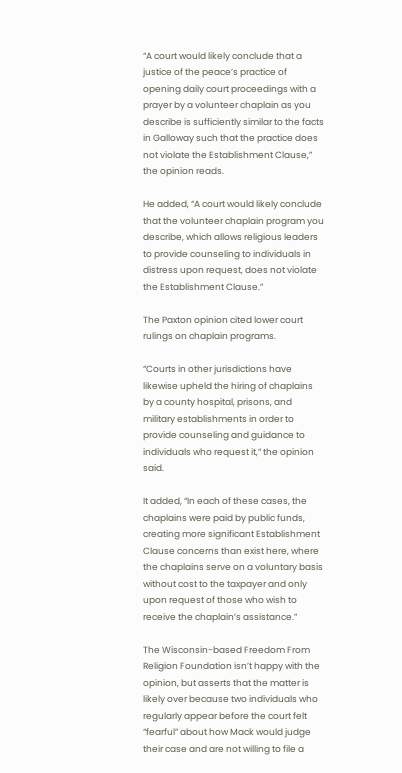“A court would likely conclude that a justice of the peace’s practice of opening daily court proceedings with a prayer by a volunteer chaplain as you describe is sufficiently similar to the facts in Galloway such that the practice does not violate the Establishment Clause,” the opinion reads.

He added, “A court would likely conclude that the volunteer chaplain program you describe, which allows religious leaders to provide counseling to individuals in distress upon request, does not violate the Establishment Clause.”

The Paxton opinion cited lower court rulings on chaplain programs.

“Courts in other jurisdictions have likewise upheld the hiring of chaplains by a county hospital, prisons, and military establishments in order to provide counseling and guidance to individuals who request it,” the opinion said.

It added, “In each of these cases, the chaplains were paid by public funds, creating more significant Establishment Clause concerns than exist here, where the chaplains serve on a voluntary basis without cost to the taxpayer and only upon request of those who wish to receive the chaplain’s assistance.”

The Wisconsin-based Freedom From Religion Foundation isn’t happy with the opinion, but asserts that the matter is likely over because two individuals who regularly appear before the court felt “fearful” about how Mack would judge their case and are not willing to file a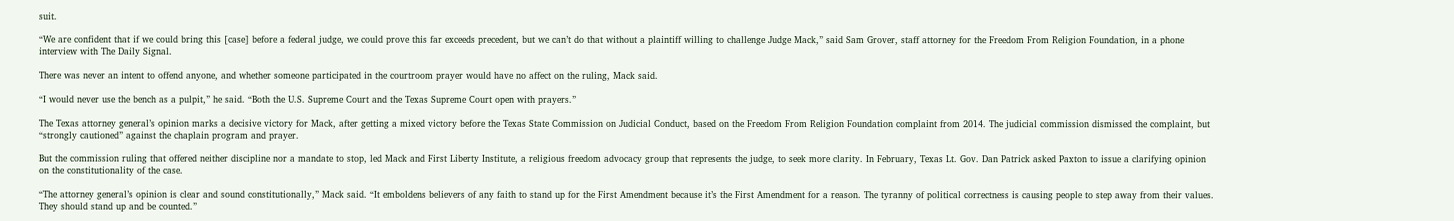suit.

“We are confident that if we could bring this [case] before a federal judge, we could prove this far exceeds precedent, but we can’t do that without a plaintiff willing to challenge Judge Mack,” said Sam Grover, staff attorney for the Freedom From Religion Foundation, in a phone interview with The Daily Signal.

There was never an intent to offend anyone, and whether someone participated in the courtroom prayer would have no affect on the ruling, Mack said.

“I would never use the bench as a pulpit,” he said. “Both the U.S. Supreme Court and the Texas Supreme Court open with prayers.”

The Texas attorney general’s opinion marks a decisive victory for Mack, after getting a mixed victory before the Texas State Commission on Judicial Conduct, based on the Freedom From Religion Foundation complaint from 2014. The judicial commission dismissed the complaint, but “strongly cautioned” against the chaplain program and prayer.

But the commission ruling that offered neither discipline nor a mandate to stop, led Mack and First Liberty Institute, a religious freedom advocacy group that represents the judge, to seek more clarity. In February, Texas Lt. Gov. Dan Patrick asked Paxton to issue a clarifying opinion on the constitutionality of the case.

“The attorney general’s opinion is clear and sound constitutionally,” Mack said. “It emboldens believers of any faith to stand up for the First Amendment because it’s the First Amendment for a reason. The tyranny of political correctness is causing people to step away from their values. They should stand up and be counted.”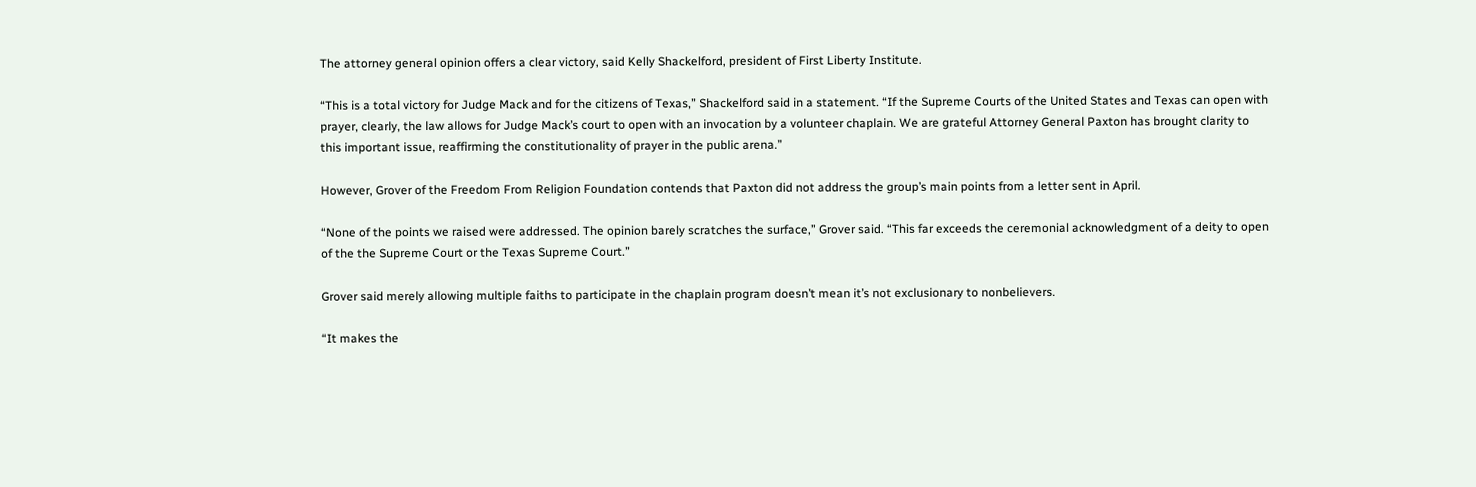The attorney general opinion offers a clear victory, said Kelly Shackelford, president of First Liberty Institute.

“This is a total victory for Judge Mack and for the citizens of Texas,” Shackelford said in a statement. “If the Supreme Courts of the United States and Texas can open with prayer, clearly, the law allows for Judge Mack’s court to open with an invocation by a volunteer chaplain. We are grateful Attorney General Paxton has brought clarity to this important issue, reaffirming the constitutionality of prayer in the public arena.”

However, Grover of the Freedom From Religion Foundation contends that Paxton did not address the group’s main points from a letter sent in April.

“None of the points we raised were addressed. The opinion barely scratches the surface,” Grover said. “This far exceeds the ceremonial acknowledgment of a deity to open of the the Supreme Court or the Texas Supreme Court.”

Grover said merely allowing multiple faiths to participate in the chaplain program doesn’t mean it’s not exclusionary to nonbelievers.

“It makes the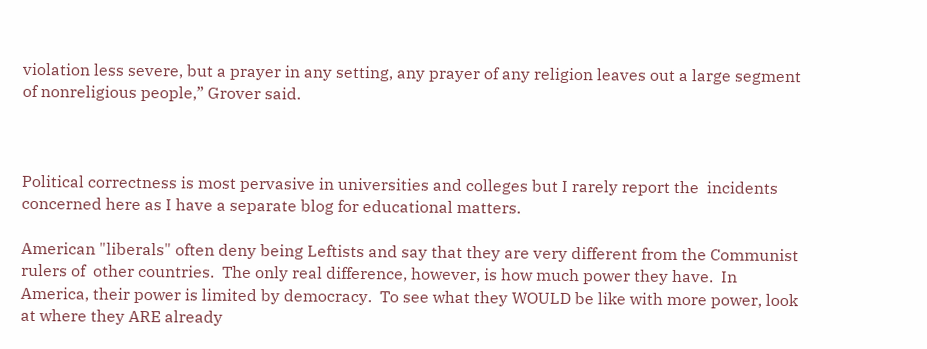violation less severe, but a prayer in any setting, any prayer of any religion leaves out a large segment of nonreligious people,” Grover said.



Political correctness is most pervasive in universities and colleges but I rarely report the  incidents concerned here as I have a separate blog for educational matters.

American "liberals" often deny being Leftists and say that they are very different from the Communist rulers of  other countries.  The only real difference, however, is how much power they have.  In America, their power is limited by democracy.  To see what they WOULD be like with more power, look at where they ARE already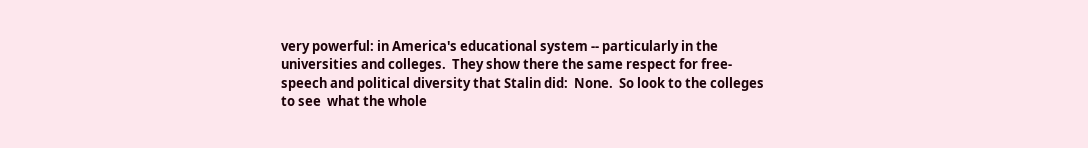very powerful: in America's educational system -- particularly in the universities and colleges.  They show there the same respect for free-speech and political diversity that Stalin did:  None.  So look to the colleges to see  what the whole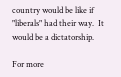country would be like if "liberals" had their way.  It would be a dictatorship.

For more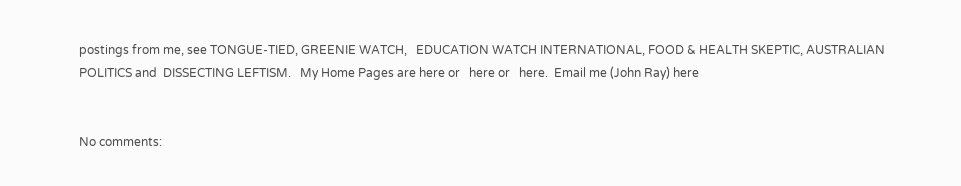postings from me, see TONGUE-TIED, GREENIE WATCH,   EDUCATION WATCH INTERNATIONAL, FOOD & HEALTH SKEPTIC, AUSTRALIAN POLITICS and  DISSECTING LEFTISM.   My Home Pages are here or   here or   here.  Email me (John Ray) here


No comments: